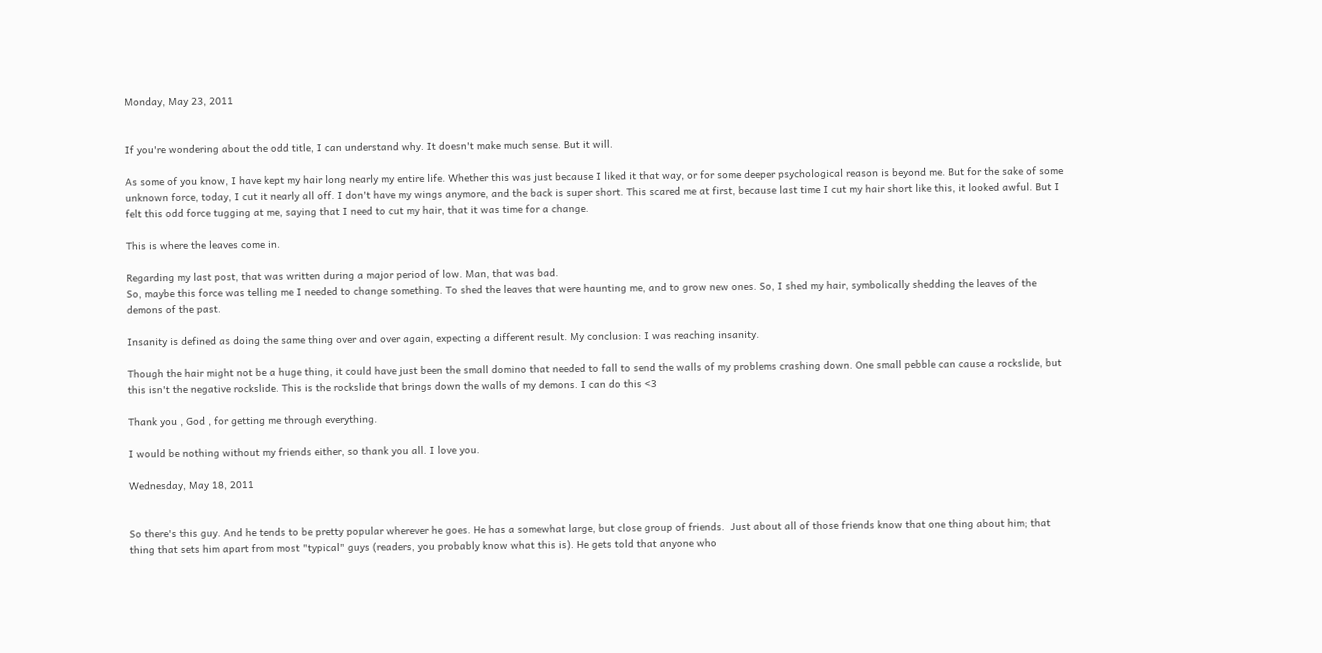Monday, May 23, 2011


If you're wondering about the odd title, I can understand why. It doesn't make much sense. But it will.

As some of you know, I have kept my hair long nearly my entire life. Whether this was just because I liked it that way, or for some deeper psychological reason is beyond me. But for the sake of some unknown force, today, I cut it nearly all off. I don't have my wings anymore, and the back is super short. This scared me at first, because last time I cut my hair short like this, it looked awful. But I felt this odd force tugging at me, saying that I need to cut my hair, that it was time for a change.

This is where the leaves come in.

Regarding my last post, that was written during a major period of low. Man, that was bad.
So, maybe this force was telling me I needed to change something. To shed the leaves that were haunting me, and to grow new ones. So, I shed my hair, symbolically shedding the leaves of the demons of the past.

Insanity is defined as doing the same thing over and over again, expecting a different result. My conclusion: I was reaching insanity.

Though the hair might not be a huge thing, it could have just been the small domino that needed to fall to send the walls of my problems crashing down. One small pebble can cause a rockslide, but this isn't the negative rockslide. This is the rockslide that brings down the walls of my demons. I can do this <3

Thank you , God , for getting me through everything.

I would be nothing without my friends either, so thank you all. I love you.

Wednesday, May 18, 2011


So there's this guy. And he tends to be pretty popular wherever he goes. He has a somewhat large, but close group of friends.  Just about all of those friends know that one thing about him; that thing that sets him apart from most "typical" guys (readers, you probably know what this is). He gets told that anyone who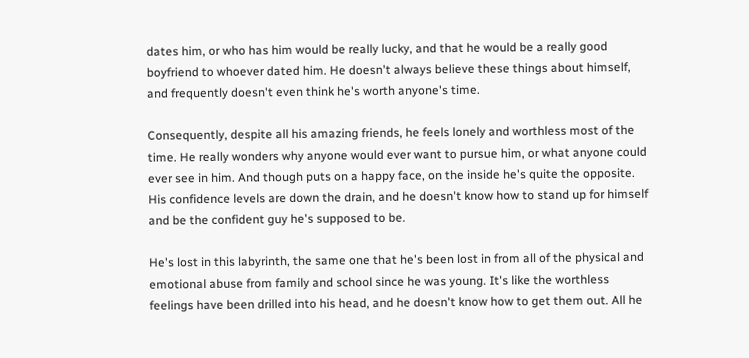dates him, or who has him would be really lucky, and that he would be a really good boyfriend to whoever dated him. He doesn't always believe these things about himself, and frequently doesn't even think he's worth anyone's time.

Consequently, despite all his amazing friends, he feels lonely and worthless most of the time. He really wonders why anyone would ever want to pursue him, or what anyone could ever see in him. And though puts on a happy face, on the inside he's quite the opposite. His confidence levels are down the drain, and he doesn't know how to stand up for himself and be the confident guy he's supposed to be.

He's lost in this labyrinth, the same one that he's been lost in from all of the physical and emotional abuse from family and school since he was young. It's like the worthless feelings have been drilled into his head, and he doesn't know how to get them out. All he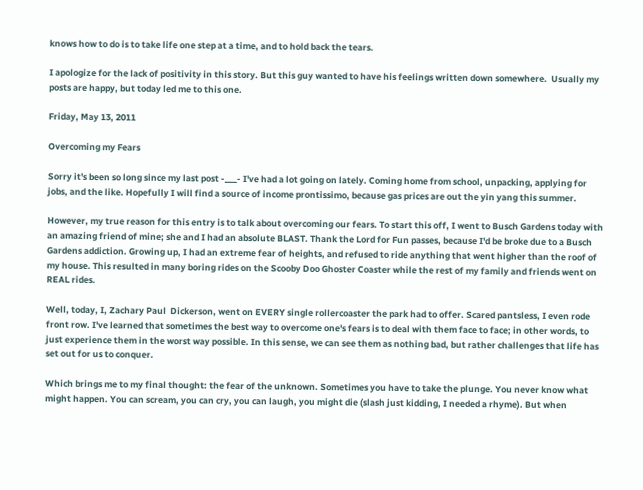knows how to do is to take life one step at a time, and to hold back the tears.

I apologize for the lack of positivity in this story. But this guy wanted to have his feelings written down somewhere.  Usually my posts are happy, but today led me to this one.

Friday, May 13, 2011

Overcoming my Fears

Sorry it's been so long since my last post -___- I've had a lot going on lately. Coming home from school, unpacking, applying for jobs, and the like. Hopefully I will find a source of income prontissimo, because gas prices are out the yin yang this summer.

However, my true reason for this entry is to talk about overcoming our fears. To start this off, I went to Busch Gardens today with an amazing friend of mine; she and I had an absolute BLAST. Thank the Lord for Fun passes, because I'd be broke due to a Busch Gardens addiction. Growing up, I had an extreme fear of heights, and refused to ride anything that went higher than the roof of my house. This resulted in many boring rides on the Scooby Doo Ghoster Coaster while the rest of my family and friends went on REAL rides.

Well, today, I, Zachary Paul  Dickerson, went on EVERY single rollercoaster the park had to offer. Scared pantsless, I even rode front row. I've learned that sometimes the best way to overcome one's fears is to deal with them face to face; in other words, to just experience them in the worst way possible. In this sense, we can see them as nothing bad, but rather challenges that life has set out for us to conquer.

Which brings me to my final thought: the fear of the unknown. Sometimes you have to take the plunge. You never know what might happen. You can scream, you can cry, you can laugh, you might die (slash just kidding, I needed a rhyme). But when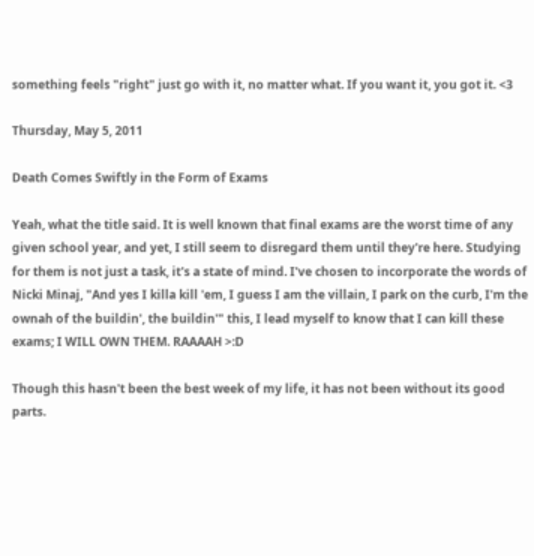something feels "right" just go with it, no matter what. If you want it, you got it. <3

Thursday, May 5, 2011

Death Comes Swiftly in the Form of Exams

Yeah, what the title said. It is well known that final exams are the worst time of any given school year, and yet, I still seem to disregard them until they're here. Studying for them is not just a task, it's a state of mind. I've chosen to incorporate the words of Nicki Minaj, "And yes I killa kill 'em, I guess I am the villain, I park on the curb, I'm the ownah of the buildin', the buildin'" this, I lead myself to know that I can kill these exams; I WILL OWN THEM. RAAAAH >:D

Though this hasn't been the best week of my life, it has not been without its good parts.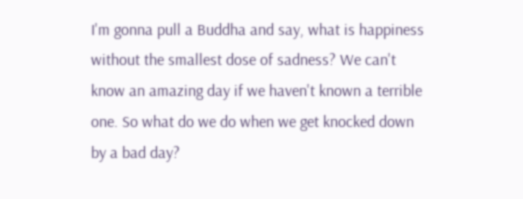I'm gonna pull a Buddha and say, what is happiness without the smallest dose of sadness? We can't know an amazing day if we haven't known a terrible one. So what do we do when we get knocked down by a bad day?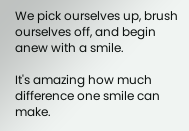We pick ourselves up, brush ourselves off, and begin anew with a smile.

It's amazing how much difference one smile can make.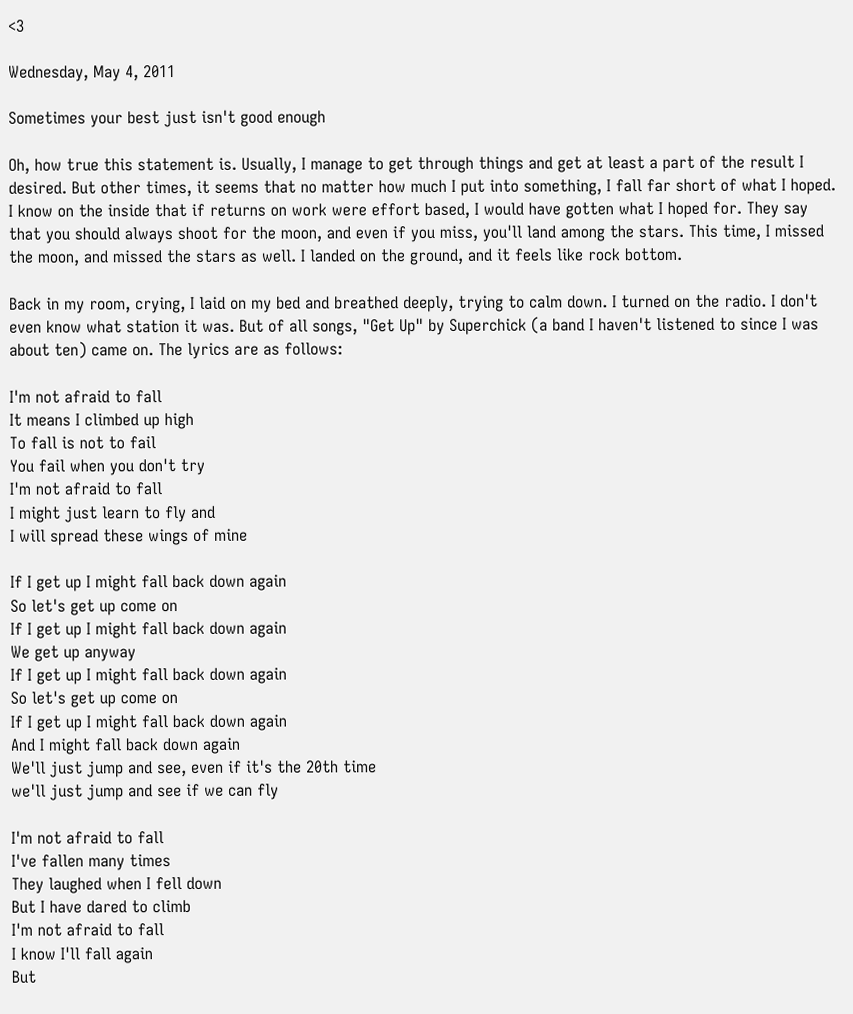<3

Wednesday, May 4, 2011

Sometimes your best just isn't good enough

Oh, how true this statement is. Usually, I manage to get through things and get at least a part of the result I desired. But other times, it seems that no matter how much I put into something, I fall far short of what I hoped. I know on the inside that if returns on work were effort based, I would have gotten what I hoped for. They say that you should always shoot for the moon, and even if you miss, you'll land among the stars. This time, I missed the moon, and missed the stars as well. I landed on the ground, and it feels like rock bottom.

Back in my room, crying, I laid on my bed and breathed deeply, trying to calm down. I turned on the radio. I don't even know what station it was. But of all songs, "Get Up" by Superchick (a band I haven't listened to since I was about ten) came on. The lyrics are as follows:

I'm not afraid to fall
It means I climbed up high
To fall is not to fail
You fail when you don't try
I'm not afraid to fall
I might just learn to fly and
I will spread these wings of mine

If I get up I might fall back down again
So let's get up come on
If I get up I might fall back down again
We get up anyway
If I get up I might fall back down again
So let's get up come on
If I get up I might fall back down again
And I might fall back down again
We'll just jump and see, even if it's the 20th time
we'll just jump and see if we can fly

I'm not afraid to fall
I've fallen many times
They laughed when I fell down
But I have dared to climb
I'm not afraid to fall
I know I'll fall again
But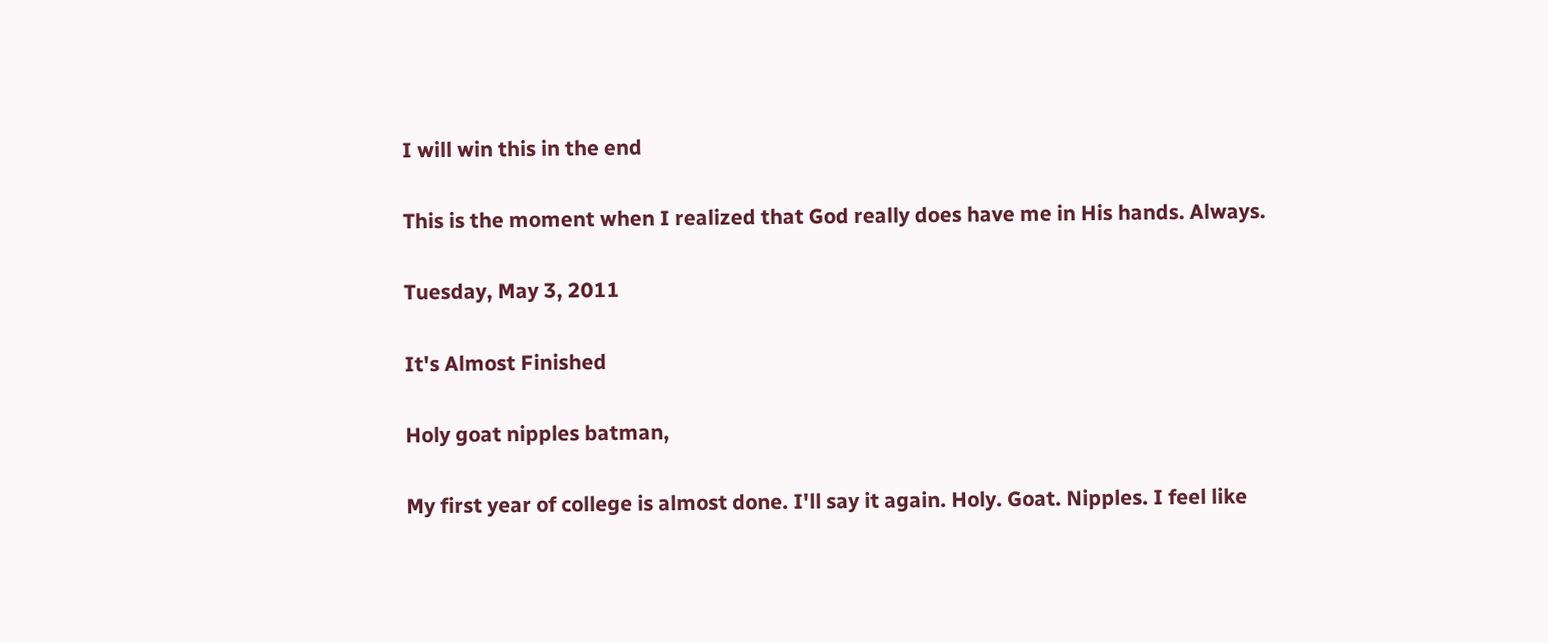I will win this in the end

This is the moment when I realized that God really does have me in His hands. Always.

Tuesday, May 3, 2011

It's Almost Finished

Holy goat nipples batman,

My first year of college is almost done. I'll say it again. Holy. Goat. Nipples. I feel like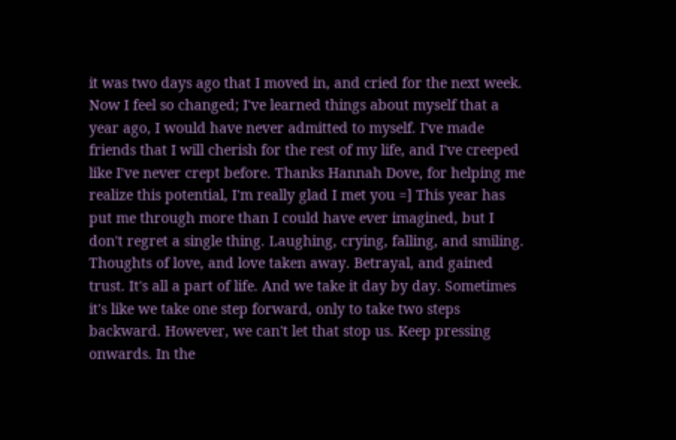it was two days ago that I moved in, and cried for the next week. Now I feel so changed; I've learned things about myself that a year ago, I would have never admitted to myself. I've made friends that I will cherish for the rest of my life, and I've creeped like I've never crept before. Thanks Hannah Dove, for helping me realize this potential, I'm really glad I met you =] This year has put me through more than I could have ever imagined, but I don't regret a single thing. Laughing, crying, falling, and smiling. Thoughts of love, and love taken away. Betrayal, and gained trust. It's all a part of life. And we take it day by day. Sometimes it's like we take one step forward, only to take two steps backward. However, we can't let that stop us. Keep pressing onwards. In the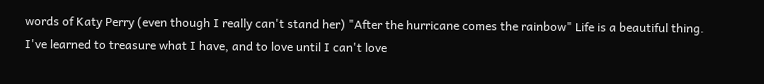words of Katy Perry (even though I really can't stand her) "After the hurricane comes the rainbow" Life is a beautiful thing. I've learned to treasure what I have, and to love until I can't love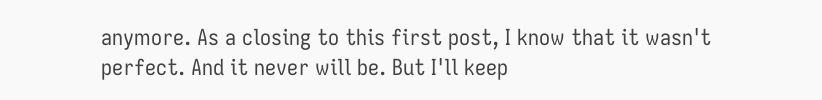anymore. As a closing to this first post, I know that it wasn't perfect. And it never will be. But I'll keep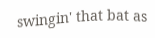swingin' that bat as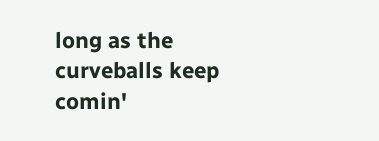long as the curveballs keep comin'